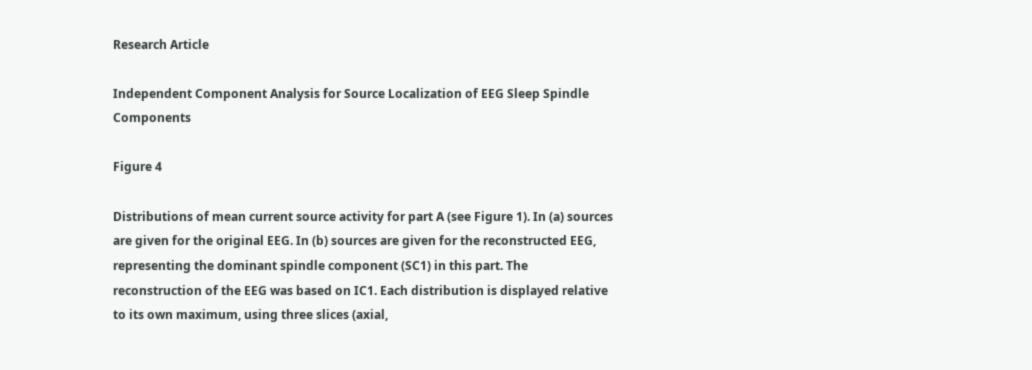Research Article

Independent Component Analysis for Source Localization of EEG Sleep Spindle Components

Figure 4

Distributions of mean current source activity for part A (see Figure 1). In (a) sources are given for the original EEG. In (b) sources are given for the reconstructed EEG, representing the dominant spindle component (SC1) in this part. The reconstruction of the EEG was based on IC1. Each distribution is displayed relative to its own maximum, using three slices (axial,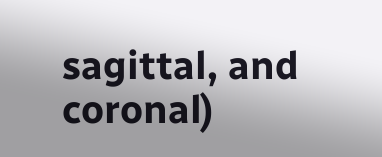sagittal, and coronal)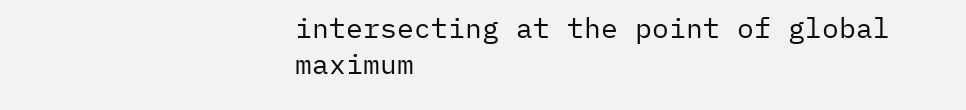intersecting at the point of global maximum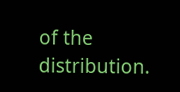of the distribution.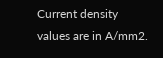Current density values are in A/mm2.